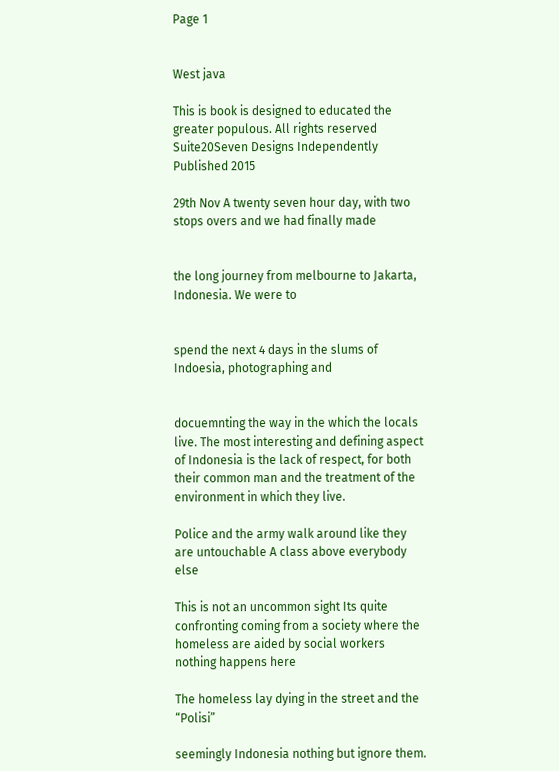Page 1


West java

This is book is designed to educated the greater populous. All rights reserved Suite20Seven Designs Independently Published 2015

29th Nov A twenty seven hour day, with two stops overs and we had finally made


the long journey from melbourne to Jakarta, Indonesia. We were to


spend the next 4 days in the slums of Indoesia, photographing and


docuemnting the way in the which the locals live. The most interesting and defining aspect of Indonesia is the lack of respect, for both their common man and the treatment of the environment in which they live.

Police and the army walk around like they are untouchable A class above everybody else

This is not an uncommon sight Its quite confronting coming from a society where the homeless are aided by social workers nothing happens here

The homeless lay dying in the street and the “Polisi”

seemingly Indonesia nothing but ignore them.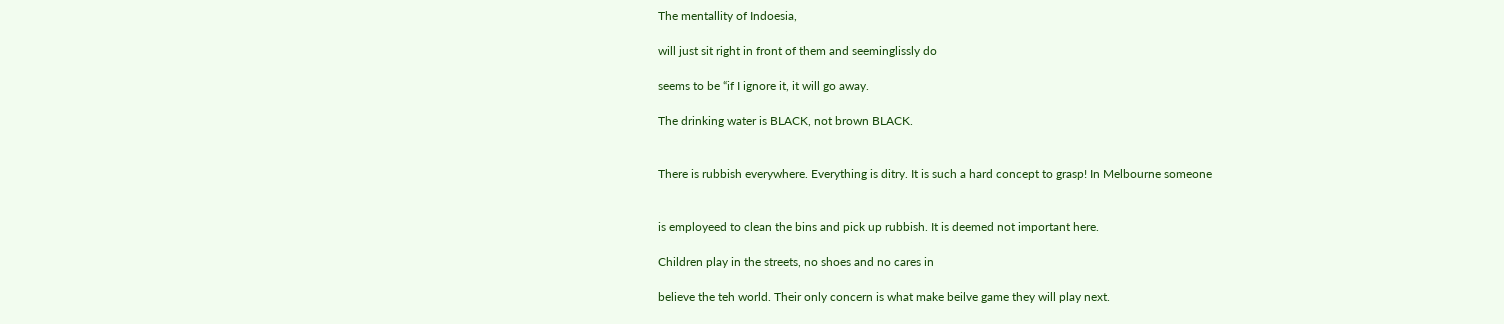The mentallity of Indoesia,

will just sit right in front of them and seeminglissly do

seems to be “if I ignore it, it will go away.

The drinking water is BLACK, not brown BLACK.


There is rubbish everywhere. Everything is ditry. It is such a hard concept to grasp! In Melbourne someone


is employeed to clean the bins and pick up rubbish. It is deemed not important here.

Children play in the streets, no shoes and no cares in

believe the teh world. Their only concern is what make beilve game they will play next.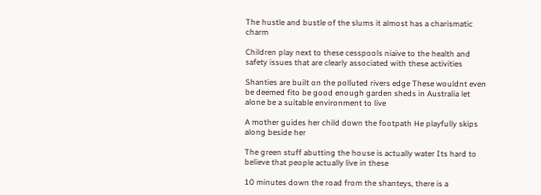The hustle and bustle of the slums it almost has a charismatic charm

Children play next to these cesspools niaive to the health and safety issues that are clearly associated with these activities

Shanties are built on the polluted rivers edge These wouldnt even be deemed fito be good enough garden sheds in Australia let alone be a suitable environment to live

A mother guides her child down the footpath He playfully skips along beside her

The green stuff abutting the house is actually water Its hard to believe that people actually live in these

10 minutes down the road from the shanteys, there is a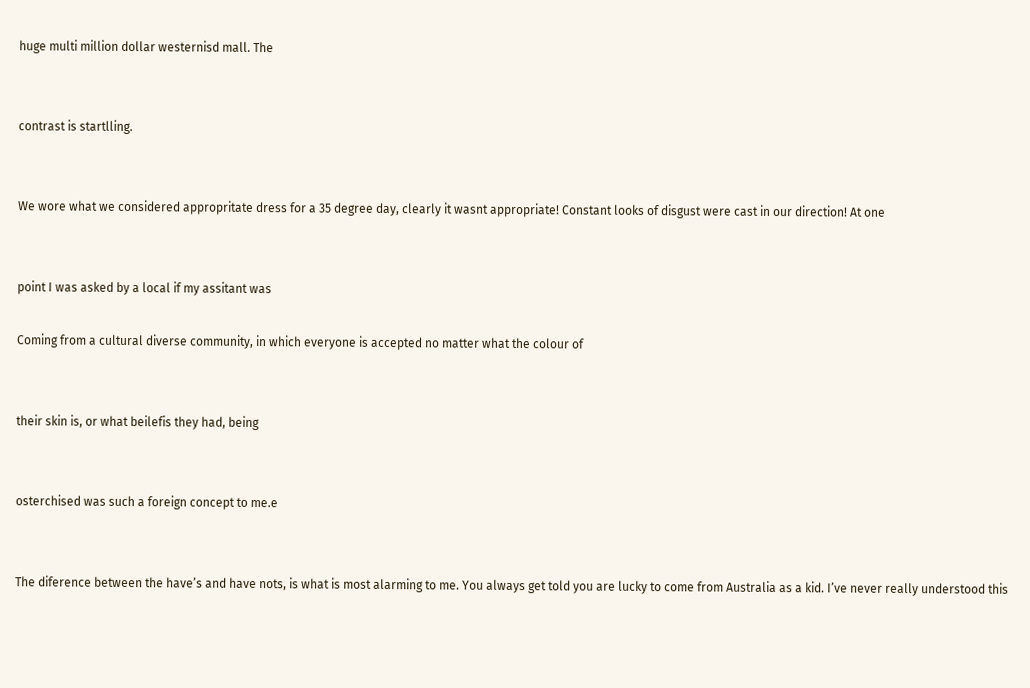huge multi million dollar westernisd mall. The


contrast is startlling.


We wore what we considered appropritate dress for a 35 degree day, clearly it wasnt appropriate! Constant looks of disgust were cast in our direction! At one


point I was asked by a local if my assitant was

Coming from a cultural diverse community, in which everyone is accepted no matter what the colour of


their skin is, or what beilefis they had, being


osterchised was such a foreign concept to me.e


The diference between the have’s and have nots, is what is most alarming to me. You always get told you are lucky to come from Australia as a kid. I’ve never really understood this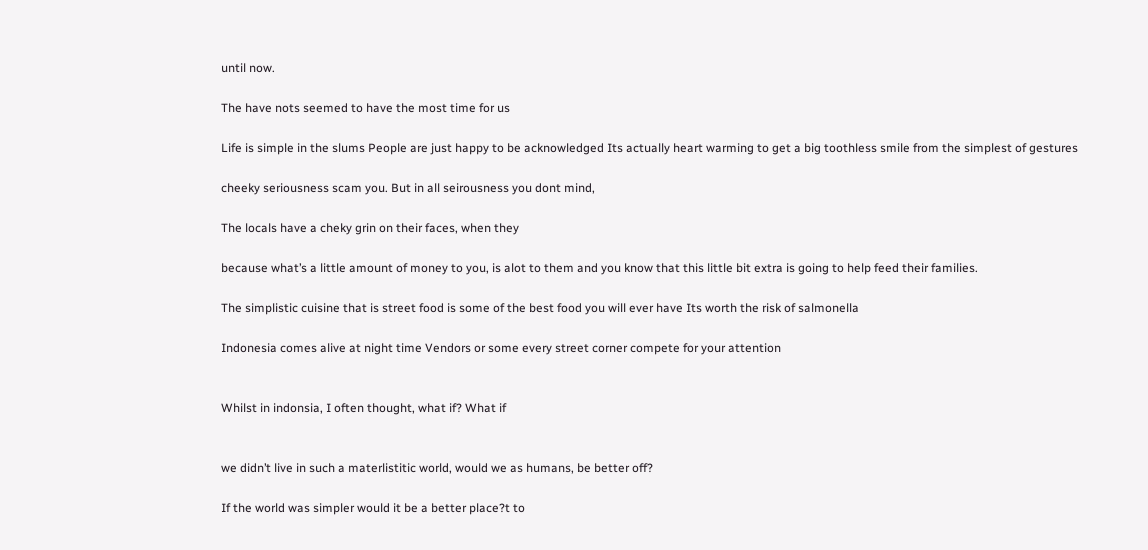until now.

The have nots seemed to have the most time for us

Life is simple in the slums People are just happy to be acknowledged Its actually heart warming to get a big toothless smile from the simplest of gestures

cheeky seriousness scam you. But in all seirousness you dont mind,

The locals have a cheky grin on their faces, when they

because what’s a little amount of money to you, is alot to them and you know that this little bit extra is going to help feed their families.

The simplistic cuisine that is street food is some of the best food you will ever have Its worth the risk of salmonella

Indonesia comes alive at night time Vendors or some every street corner compete for your attention


Whilst in indonsia, I often thought, what if? What if


we didn’t live in such a materlistitic world, would we as humans, be better off?

If the world was simpler would it be a better place?t to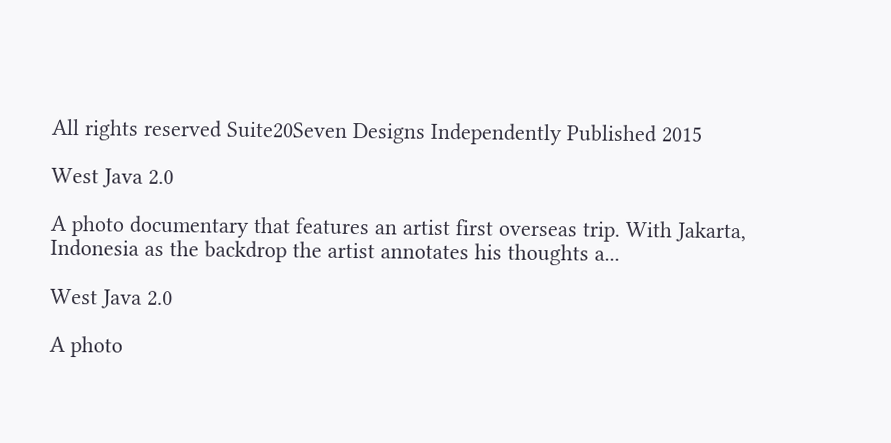All rights reserved Suite20Seven Designs Independently Published 2015

West Java 2.0

A photo documentary that features an artist first overseas trip. With Jakarta, Indonesia as the backdrop the artist annotates his thoughts a...

West Java 2.0

A photo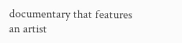documentary that features an artist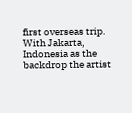first overseas trip. With Jakarta, Indonesia as the backdrop the artist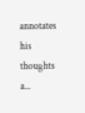annotates his thoughts a...